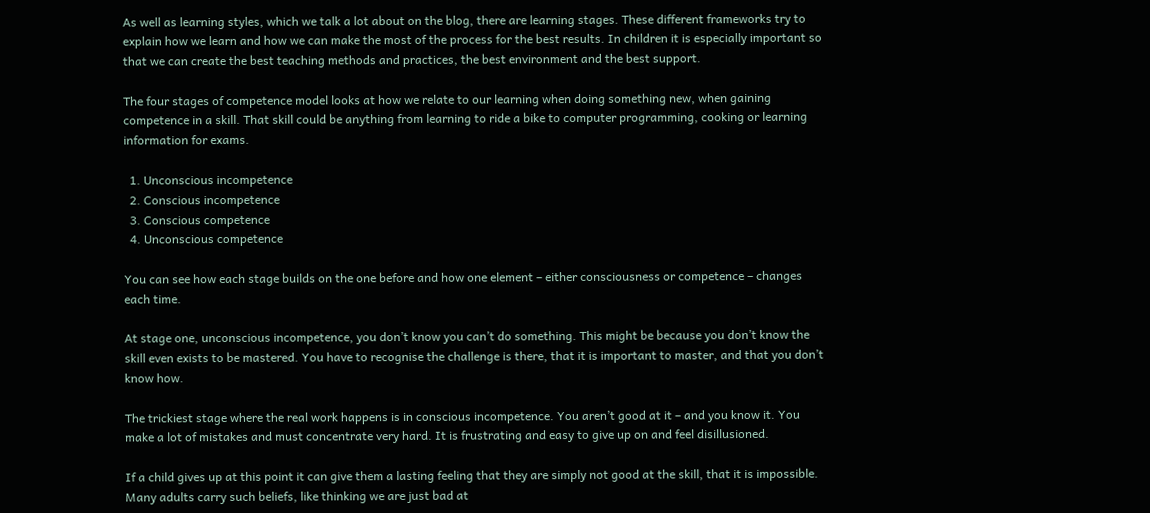As well as learning styles, which we talk a lot about on the blog, there are learning stages. These different frameworks try to explain how we learn and how we can make the most of the process for the best results. In children it is especially important so that we can create the best teaching methods and practices, the best environment and the best support.

The four stages of competence model looks at how we relate to our learning when doing something new, when gaining competence in a skill. That skill could be anything from learning to ride a bike to computer programming, cooking or learning information for exams.

  1. Unconscious incompetence
  2. Conscious incompetence
  3. Conscious competence
  4. Unconscious competence

You can see how each stage builds on the one before and how one element – either consciousness or competence – changes each time.

At stage one, unconscious incompetence, you don’t know you can’t do something. This might be because you don’t know the skill even exists to be mastered. You have to recognise the challenge is there, that it is important to master, and that you don’t know how.

The trickiest stage where the real work happens is in conscious incompetence. You aren’t good at it – and you know it. You make a lot of mistakes and must concentrate very hard. It is frustrating and easy to give up on and feel disillusioned.

If a child gives up at this point it can give them a lasting feeling that they are simply not good at the skill, that it is impossible. Many adults carry such beliefs, like thinking we are just bad at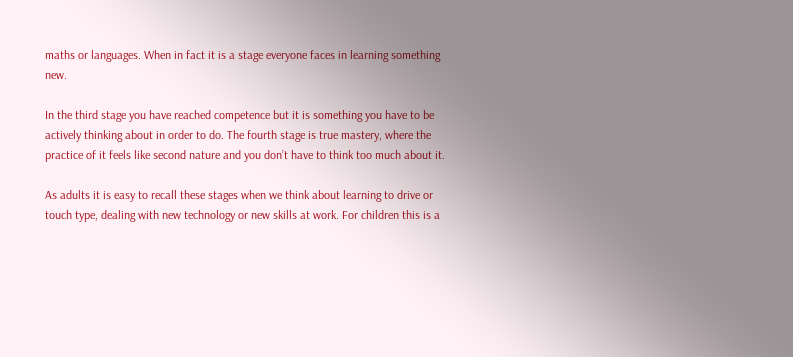maths or languages. When in fact it is a stage everyone faces in learning something new.

In the third stage you have reached competence but it is something you have to be actively thinking about in order to do. The fourth stage is true mastery, where the practice of it feels like second nature and you don’t have to think too much about it.

As adults it is easy to recall these stages when we think about learning to drive or touch type, dealing with new technology or new skills at work. For children this is a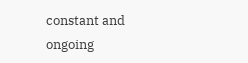constant and ongoing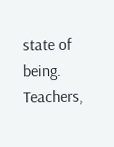state of being. Teachers,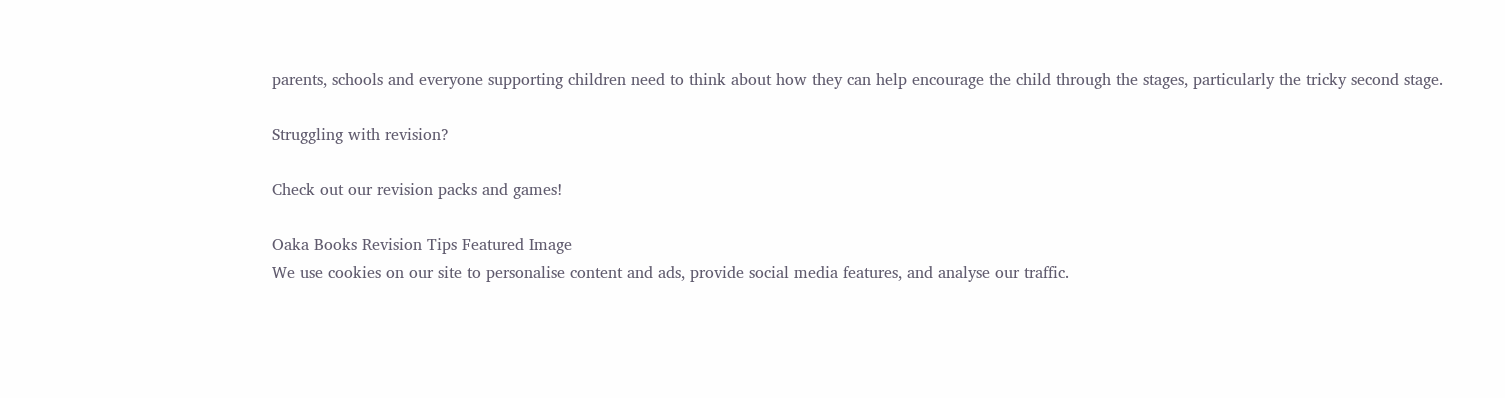parents, schools and everyone supporting children need to think about how they can help encourage the child through the stages, particularly the tricky second stage.

Struggling with revision?

Check out our revision packs and games!

Oaka Books Revision Tips Featured Image
We use cookies on our site to personalise content and ads, provide social media features, and analyse our traffic.